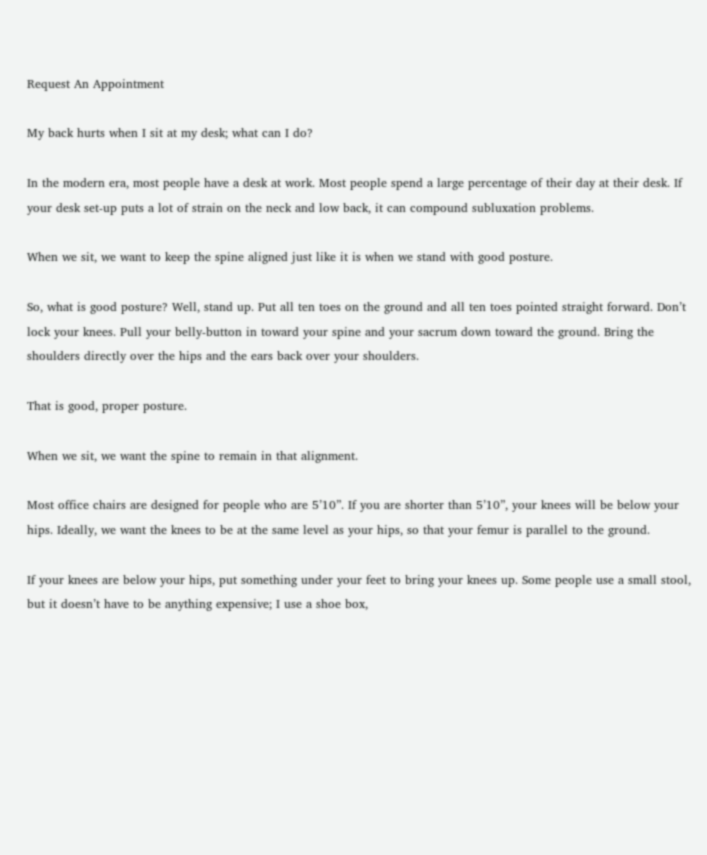Request An Appointment

My back hurts when I sit at my desk; what can I do?

In the modern era, most people have a desk at work. Most people spend a large percentage of their day at their desk. If your desk set-up puts a lot of strain on the neck and low back, it can compound subluxation problems.

When we sit, we want to keep the spine aligned just like it is when we stand with good posture.

So, what is good posture? Well, stand up. Put all ten toes on the ground and all ten toes pointed straight forward. Don’t lock your knees. Pull your belly-button in toward your spine and your sacrum down toward the ground. Bring the shoulders directly over the hips and the ears back over your shoulders.

That is good, proper posture.

When we sit, we want the spine to remain in that alignment.

Most office chairs are designed for people who are 5’10”. If you are shorter than 5’10”, your knees will be below your hips. Ideally, we want the knees to be at the same level as your hips, so that your femur is parallel to the ground.

If your knees are below your hips, put something under your feet to bring your knees up. Some people use a small stool, but it doesn’t have to be anything expensive; I use a shoe box,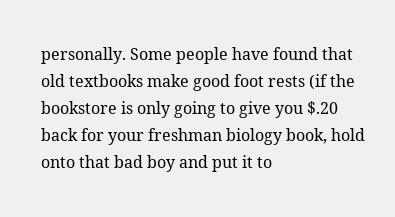personally. Some people have found that old textbooks make good foot rests (if the bookstore is only going to give you $.20 back for your freshman biology book, hold onto that bad boy and put it to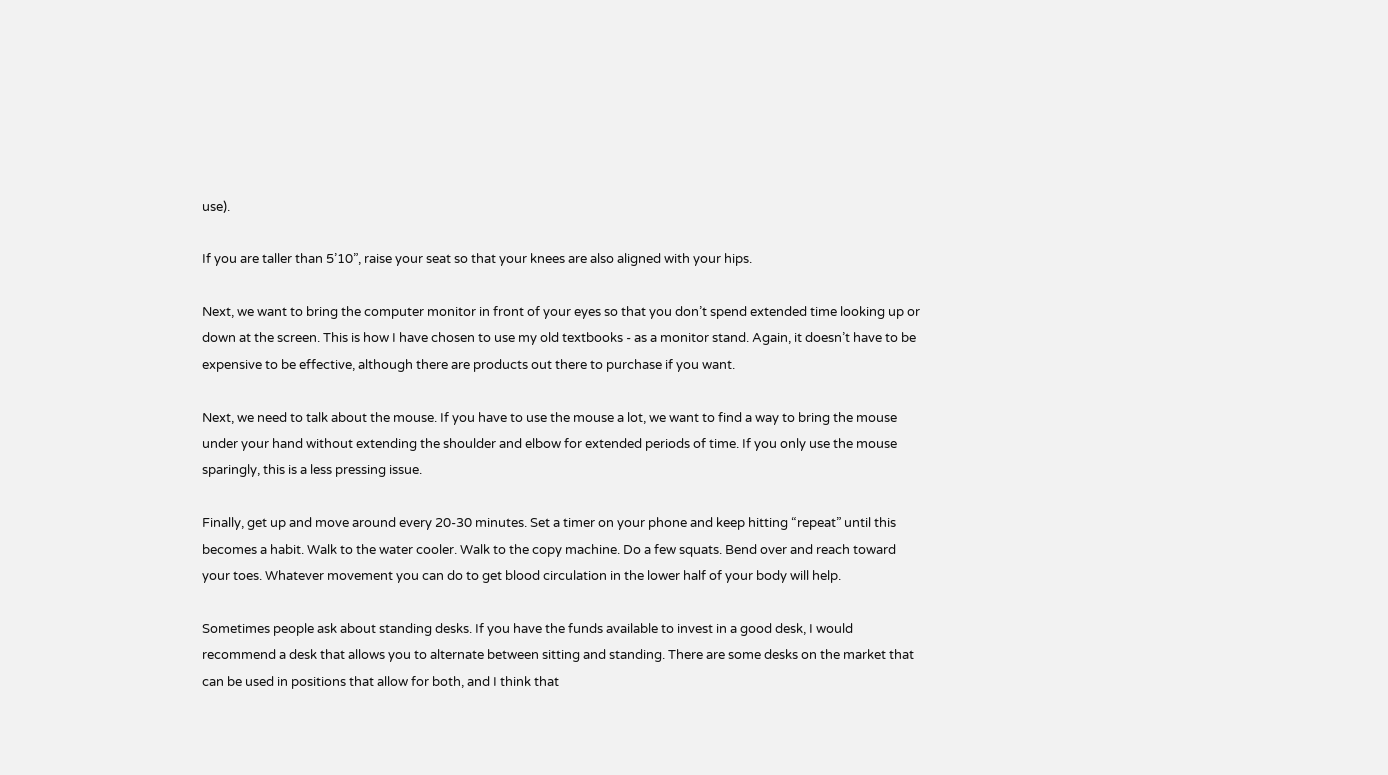use).

If you are taller than 5’10”, raise your seat so that your knees are also aligned with your hips.

Next, we want to bring the computer monitor in front of your eyes so that you don’t spend extended time looking up or down at the screen. This is how I have chosen to use my old textbooks - as a monitor stand. Again, it doesn’t have to be expensive to be effective, although there are products out there to purchase if you want.

Next, we need to talk about the mouse. If you have to use the mouse a lot, we want to find a way to bring the mouse under your hand without extending the shoulder and elbow for extended periods of time. If you only use the mouse sparingly, this is a less pressing issue.

Finally, get up and move around every 20-30 minutes. Set a timer on your phone and keep hitting “repeat” until this becomes a habit. Walk to the water cooler. Walk to the copy machine. Do a few squats. Bend over and reach toward your toes. Whatever movement you can do to get blood circulation in the lower half of your body will help.

Sometimes people ask about standing desks. If you have the funds available to invest in a good desk, I would recommend a desk that allows you to alternate between sitting and standing. There are some desks on the market that can be used in positions that allow for both, and I think that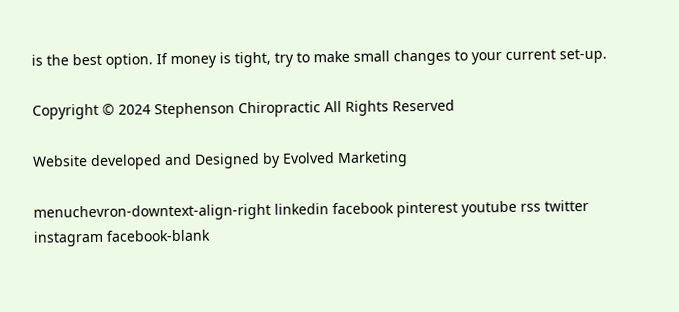is the best option. If money is tight, try to make small changes to your current set-up.

Copyright © 2024 Stephenson Chiropractic All Rights Reserved

Website developed and Designed by Evolved Marketing

menuchevron-downtext-align-right linkedin facebook pinterest youtube rss twitter instagram facebook-blank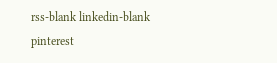rss-blank linkedin-blank pinterest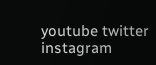youtube twitter instagram